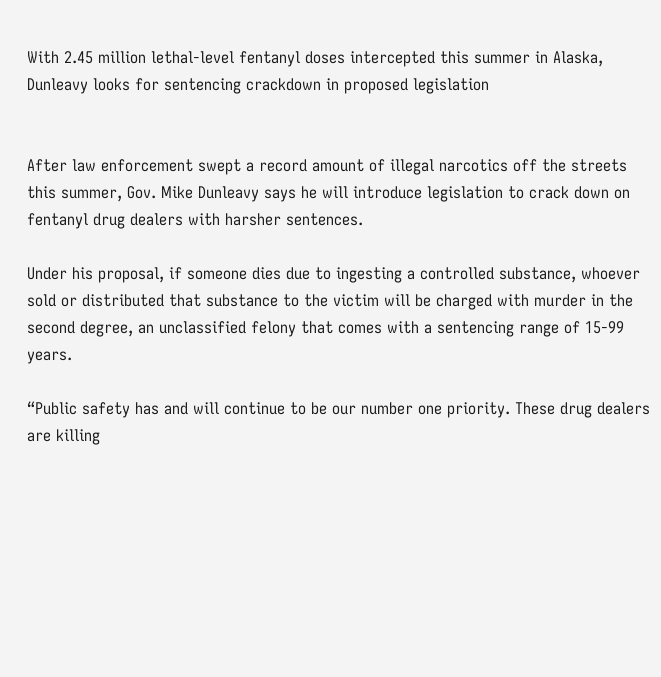With 2.45 million lethal-level fentanyl doses intercepted this summer in Alaska, Dunleavy looks for sentencing crackdown in proposed legislation


After law enforcement swept a record amount of illegal narcotics off the streets this summer, Gov. Mike Dunleavy says he will introduce legislation to crack down on fentanyl drug dealers with harsher sentences.

Under his proposal, if someone dies due to ingesting a controlled substance, whoever sold or distributed that substance to the victim will be charged with murder in the second degree, an unclassified felony that comes with a sentencing range of 15-99 years.

“Public safety has and will continue to be our number one priority. These drug dealers are killing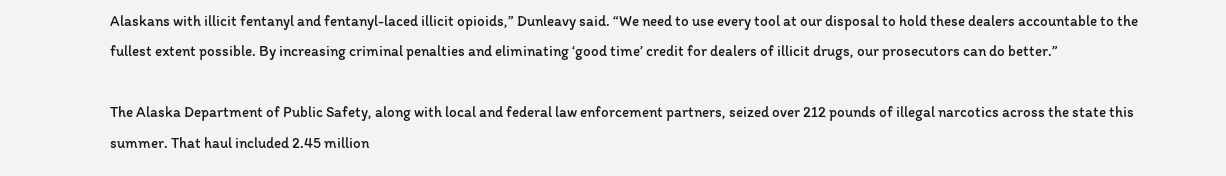Alaskans with illicit fentanyl and fentanyl-laced illicit opioids,” Dunleavy said. “We need to use every tool at our disposal to hold these dealers accountable to the fullest extent possible. By increasing criminal penalties and eliminating ‘good time’ credit for dealers of illicit drugs, our prosecutors can do better.”

The Alaska Department of Public Safety, along with local and federal law enforcement partners, seized over 212 pounds of illegal narcotics across the state this summer. That haul included 2.45 million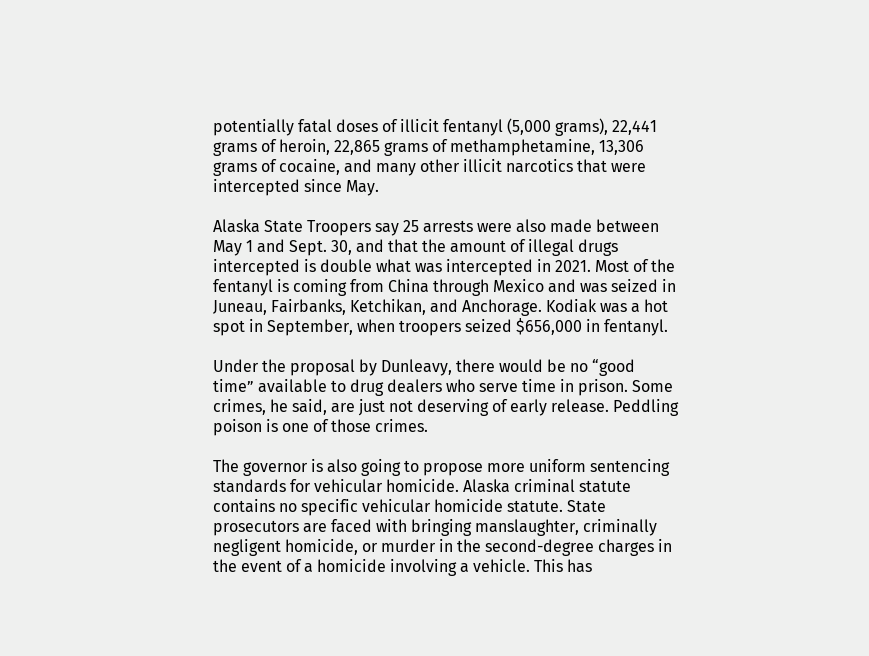potentially fatal doses of illicit fentanyl (5,000 grams), 22,441 grams of heroin, 22,865 grams of methamphetamine, 13,306 grams of cocaine, and many other illicit narcotics that were intercepted since May.

Alaska State Troopers say 25 arrests were also made between May 1 and Sept. 30, and that the amount of illegal drugs intercepted is double what was intercepted in 2021. Most of the fentanyl is coming from China through Mexico and was seized in Juneau, Fairbanks, Ketchikan, and Anchorage. Kodiak was a hot spot in September, when troopers seized $656,000 in fentanyl.

Under the proposal by Dunleavy, there would be no “good time” available to drug dealers who serve time in prison. Some crimes, he said, are just not deserving of early release. Peddling poison is one of those crimes.

The governor is also going to propose more uniform sentencing standards for vehicular homicide. Alaska criminal statute contains no specific vehicular homicide statute. State prosecutors are faced with bringing manslaughter, criminally negligent homicide, or murder in the second-degree charges in the event of a homicide involving a vehicle. This has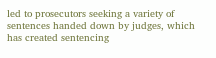led to prosecutors seeking a variety of sentences handed down by judges, which has created sentencing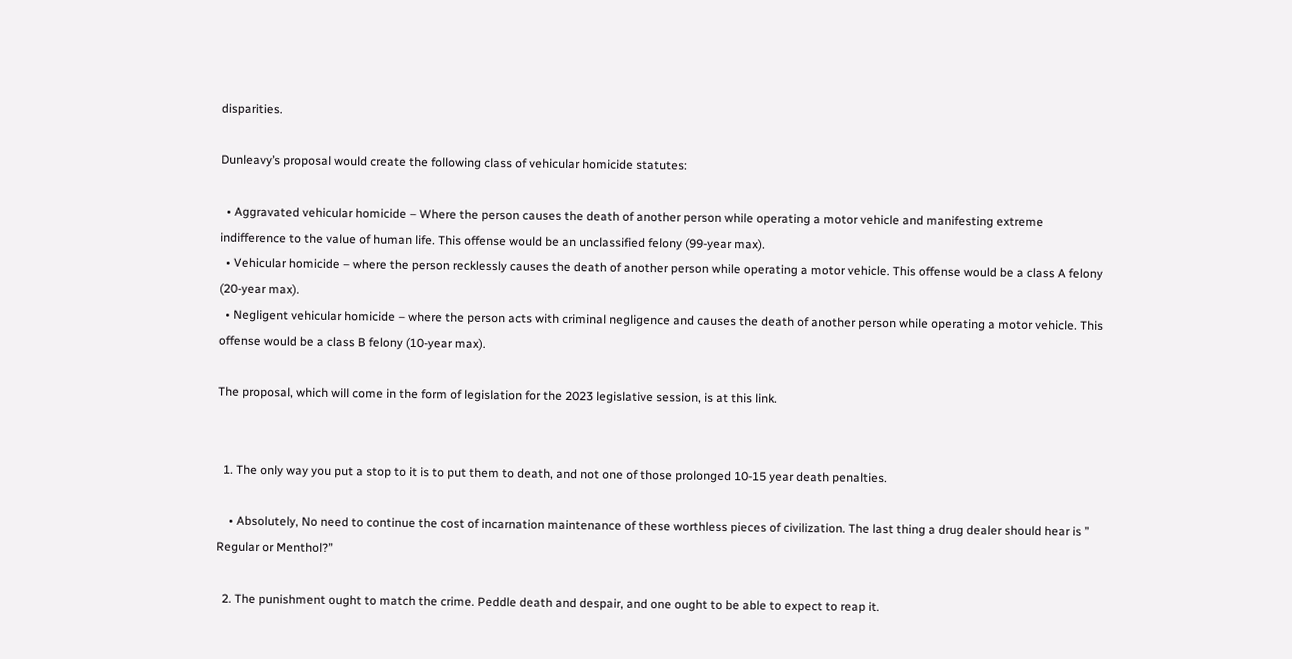disparities.

Dunleavy’s proposal would create the following class of vehicular homicide statutes:

  • Aggravated vehicular homicide – Where the person causes the death of another person while operating a motor vehicle and manifesting extreme indifference to the value of human life. This offense would be an unclassified felony (99-year max).
  • Vehicular homicide – where the person recklessly causes the death of another person while operating a motor vehicle. This offense would be a class A felony (20-year max).
  • Negligent vehicular homicide – where the person acts with criminal negligence and causes the death of another person while operating a motor vehicle. This offense would be a class B felony (10-year max).

The proposal, which will come in the form of legislation for the 2023 legislative session, is at this link.


  1. The only way you put a stop to it is to put them to death, and not one of those prolonged 10-15 year death penalties.

    • Absolutely, No need to continue the cost of incarnation maintenance of these worthless pieces of civilization. The last thing a drug dealer should hear is ” Regular or Menthol?”

  2. The punishment ought to match the crime. Peddle death and despair, and one ought to be able to expect to reap it.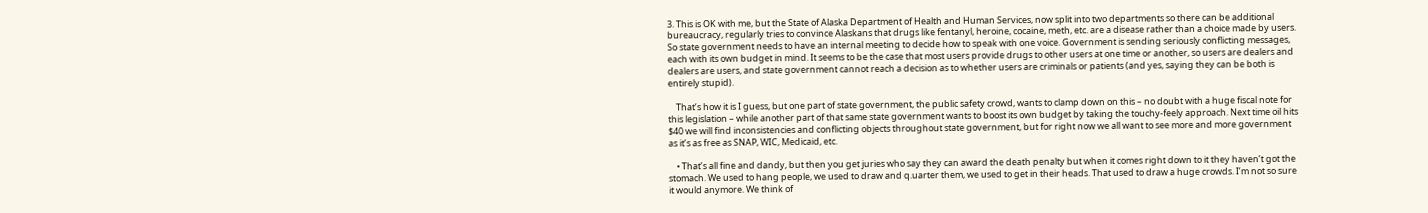3. This is OK with me, but the State of Alaska Department of Health and Human Services, now split into two departments so there can be additional bureaucracy, regularly tries to convince Alaskans that drugs like fentanyl, heroine, cocaine, meth, etc. are a disease rather than a choice made by users. So state government needs to have an internal meeting to decide how to speak with one voice. Government is sending seriously conflicting messages, each with its own budget in mind. It seems to be the case that most users provide drugs to other users at one time or another, so users are dealers and dealers are users, and state government cannot reach a decision as to whether users are criminals or patients (and yes, saying they can be both is entirely stupid).

    That’s how it is I guess, but one part of state government, the public safety crowd, wants to clamp down on this – no doubt with a huge fiscal note for this legislation – while another part of that same state government wants to boost its own budget by taking the touchy-feely approach. Next time oil hits $40 we will find inconsistencies and conflicting objects throughout state government, but for right now we all want to see more and more government as it’s as free as SNAP, WIC, Medicaid, etc.

    • That’s all fine and dandy, but then you get juries who say they can award the death penalty but when it comes right down to it they haven’t got the stomach. We used to hang people, we used to draw and q.uarter them, we used to get in their heads. That used to draw a huge crowds. I’m not so sure it would anymore. We think of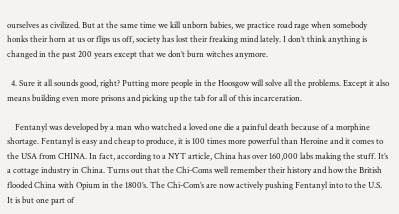ourselves as civilized. But at the same time we kill unborn babies, we practice road rage when somebody honks their horn at us or flips us off, society has lost their freaking mind lately. I don’t think anything is changed in the past 200 years except that we don’t burn witches anymore.

  4. Sure it all sounds good, right? Putting more people in the Hoosgow will solve all the problems. Except it also means building even more prisons and picking up the tab for all of this incarceration.

    Fentanyl was developed by a man who watched a loved one die a painful death because of a morphine shortage. Fentanyl is easy and cheap to produce, it is 100 times more powerful than Heroine and it comes to the USA from CHINA. In fact, according to a NYT article, China has over 160,000 labs making the stuff. It’s a cottage industry in China. Turns out that the Chi-Coms well remember their history and how the British flooded China with Opium in the 1800’s. The Chi-Com’s are now actively pushing Fentanyl into to the U.S. It is but one part of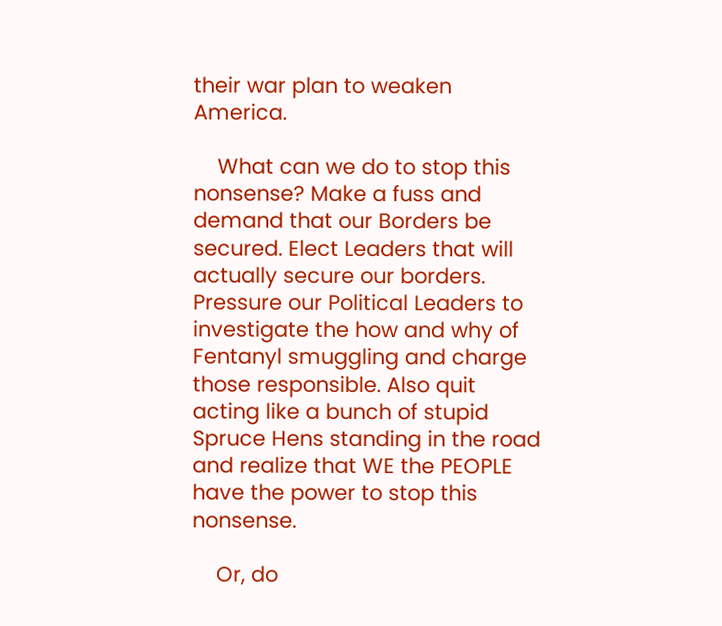their war plan to weaken America.

    What can we do to stop this nonsense? Make a fuss and demand that our Borders be secured. Elect Leaders that will actually secure our borders. Pressure our Political Leaders to investigate the how and why of Fentanyl smuggling and charge those responsible. Also quit acting like a bunch of stupid Spruce Hens standing in the road and realize that WE the PEOPLE have the power to stop this nonsense.

    Or, do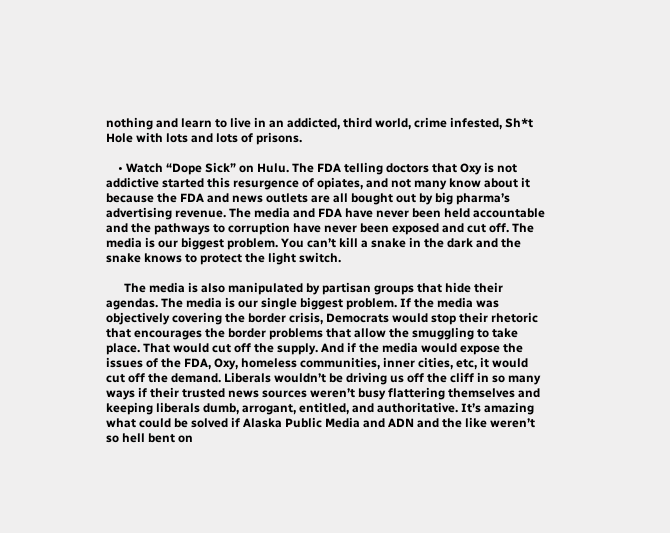nothing and learn to live in an addicted, third world, crime infested, Sh*t Hole with lots and lots of prisons.

    • Watch “Dope Sick” on Hulu. The FDA telling doctors that Oxy is not addictive started this resurgence of opiates, and not many know about it because the FDA and news outlets are all bought out by big pharma’s advertising revenue. The media and FDA have never been held accountable and the pathways to corruption have never been exposed and cut off. The media is our biggest problem. You can’t kill a snake in the dark and the snake knows to protect the light switch.

      The media is also manipulated by partisan groups that hide their agendas. The media is our single biggest problem. If the media was objectively covering the border crisis, Democrats would stop their rhetoric that encourages the border problems that allow the smuggling to take place. That would cut off the supply. And if the media would expose the issues of the FDA, Oxy, homeless communities, inner cities, etc, it would cut off the demand. Liberals wouldn’t be driving us off the cliff in so many ways if their trusted news sources weren’t busy flattering themselves and keeping liberals dumb, arrogant, entitled, and authoritative. It’s amazing what could be solved if Alaska Public Media and ADN and the like weren’t so hell bent on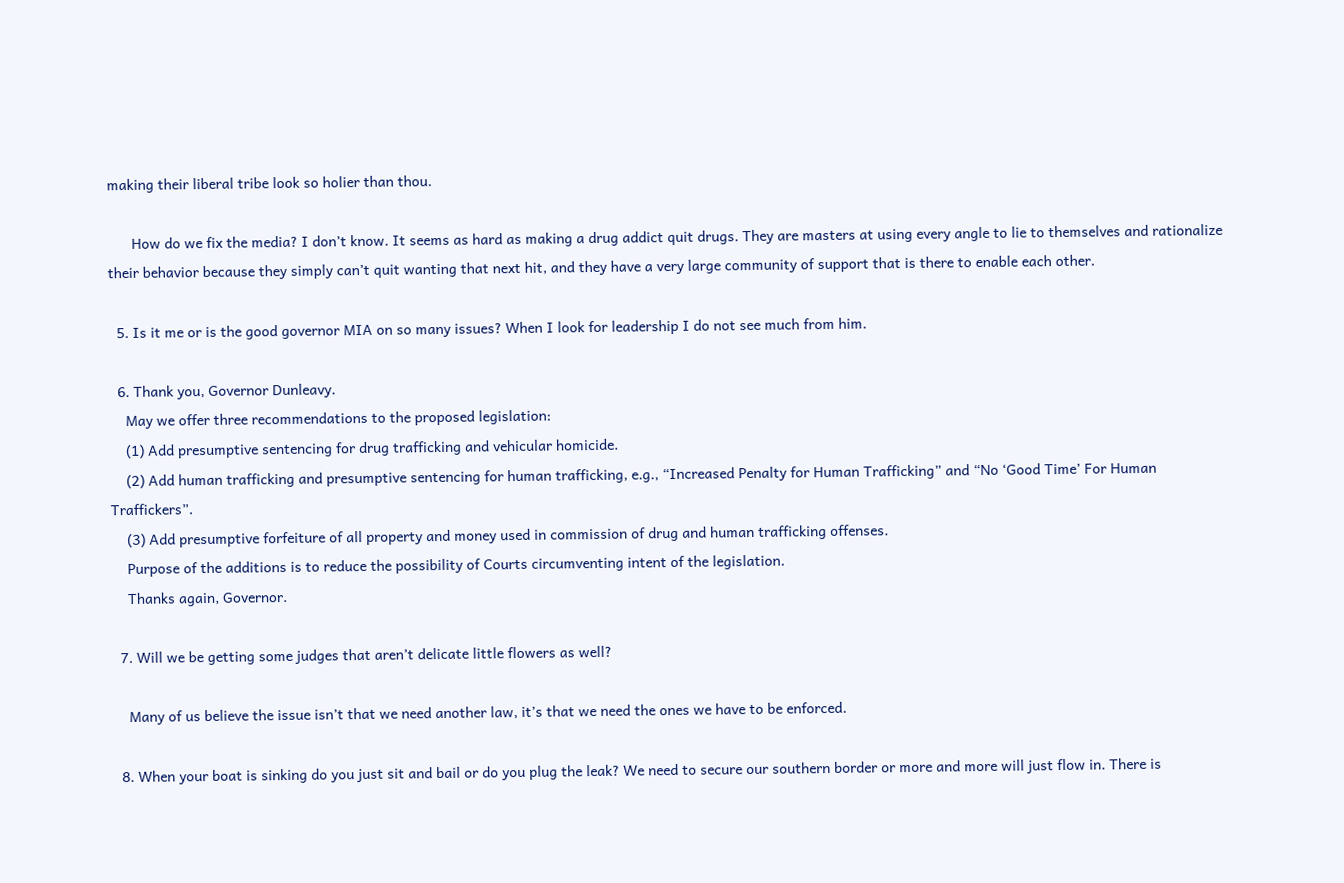making their liberal tribe look so holier than thou.

      How do we fix the media? I don’t know. It seems as hard as making a drug addict quit drugs. They are masters at using every angle to lie to themselves and rationalize their behavior because they simply can’t quit wanting that next hit, and they have a very large community of support that is there to enable each other.

  5. Is it me or is the good governor MIA on so many issues? When I look for leadership I do not see much from him.

  6. Thank you, Governor Dunleavy.
    May we offer three recommendations to the proposed legislation:
    (1) Add presumptive sentencing for drug trafficking and vehicular homicide.
    (2) Add human trafficking and presumptive sentencing for human trafficking, e.g., “Increased Penalty for Human Trafficking” and “No ‘Good Time’ For Human Traffickers”.
    (3) Add presumptive forfeiture of all property and money used in commission of drug and human trafficking offenses.
    Purpose of the additions is to reduce the possibility of Courts circumventing intent of the legislation.
    Thanks again, Governor.

  7. Will we be getting some judges that aren’t delicate little flowers as well?

    Many of us believe the issue isn’t that we need another law, it’s that we need the ones we have to be enforced.

  8. When your boat is sinking do you just sit and bail or do you plug the leak? We need to secure our southern border or more and more will just flow in. There is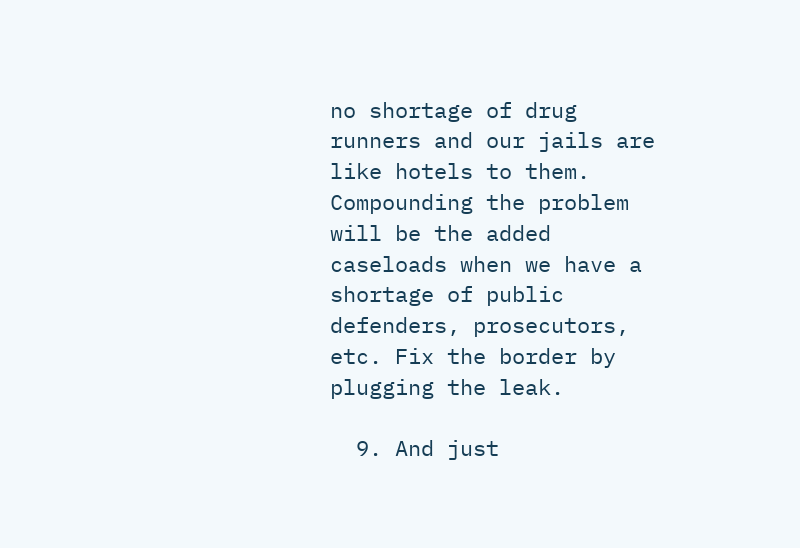no shortage of drug runners and our jails are like hotels to them. Compounding the problem will be the added caseloads when we have a shortage of public defenders, prosecutors, etc. Fix the border by plugging the leak.

  9. And just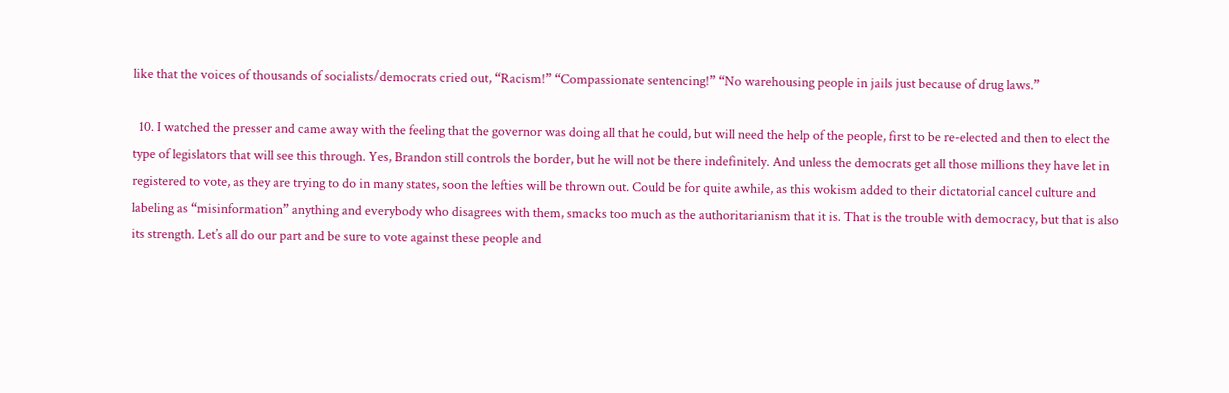like that the voices of thousands of socialists/democrats cried out, “Racism!” “Compassionate sentencing!” “No warehousing people in jails just because of drug laws.”

  10. I watched the presser and came away with the feeling that the governor was doing all that he could, but will need the help of the people, first to be re-elected and then to elect the type of legislators that will see this through. Yes, Brandon still controls the border, but he will not be there indefinitely. And unless the democrats get all those millions they have let in registered to vote, as they are trying to do in many states, soon the lefties will be thrown out. Could be for quite awhile, as this wokism added to their dictatorial cancel culture and labeling as “misinformation” anything and everybody who disagrees with them, smacks too much as the authoritarianism that it is. That is the trouble with democracy, but that is also its strength. Let’s all do our part and be sure to vote against these people and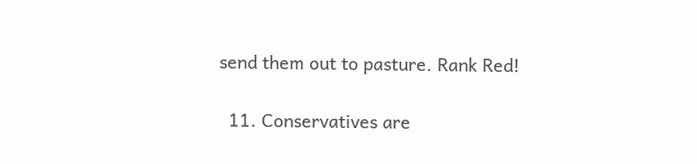send them out to pasture. Rank Red!

  11. Conservatives are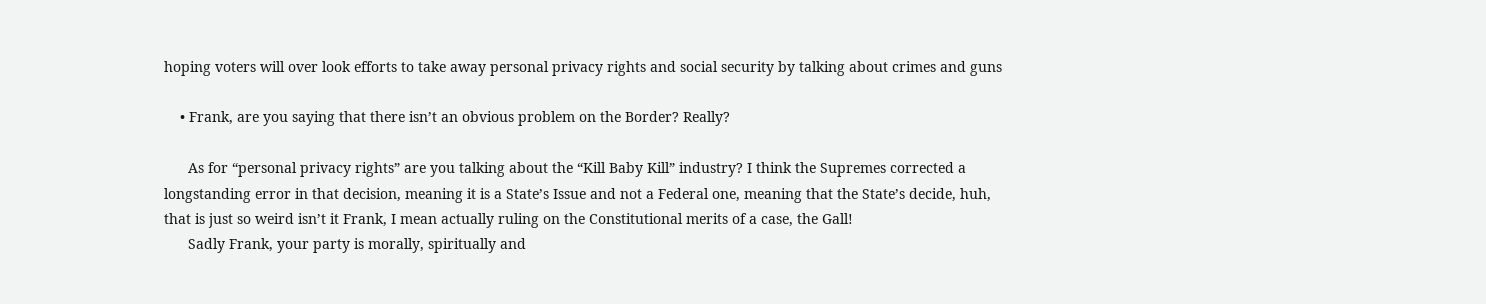hoping voters will over look efforts to take away personal privacy rights and social security by talking about crimes and guns

    • Frank, are you saying that there isn’t an obvious problem on the Border? Really?

      As for “personal privacy rights” are you talking about the “Kill Baby Kill” industry? I think the Supremes corrected a longstanding error in that decision, meaning it is a State’s Issue and not a Federal one, meaning that the State’s decide, huh, that is just so weird isn’t it Frank, I mean actually ruling on the Constitutional merits of a case, the Gall!
      Sadly Frank, your party is morally, spiritually and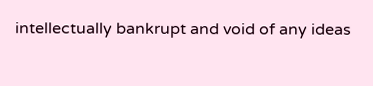intellectually bankrupt and void of any ideas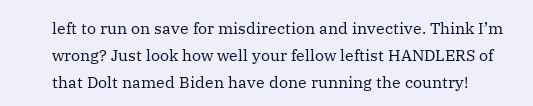left to run on save for misdirection and invective. Think I’m wrong? Just look how well your fellow leftist HANDLERS of that Dolt named Biden have done running the country!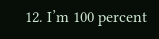12. I’m 100 percent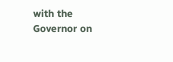with the Governor on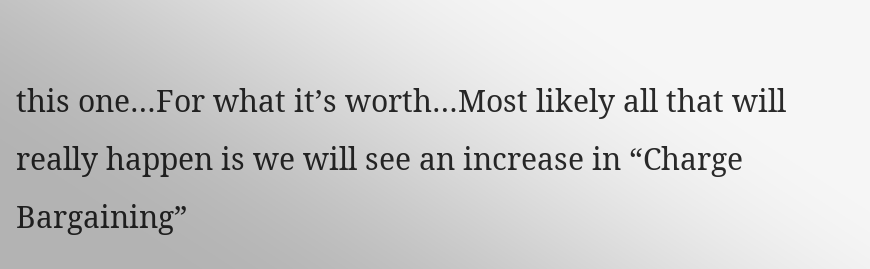this one…For what it’s worth…Most likely all that will really happen is we will see an increase in “Charge Bargaining”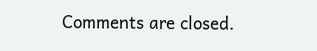Comments are closed.